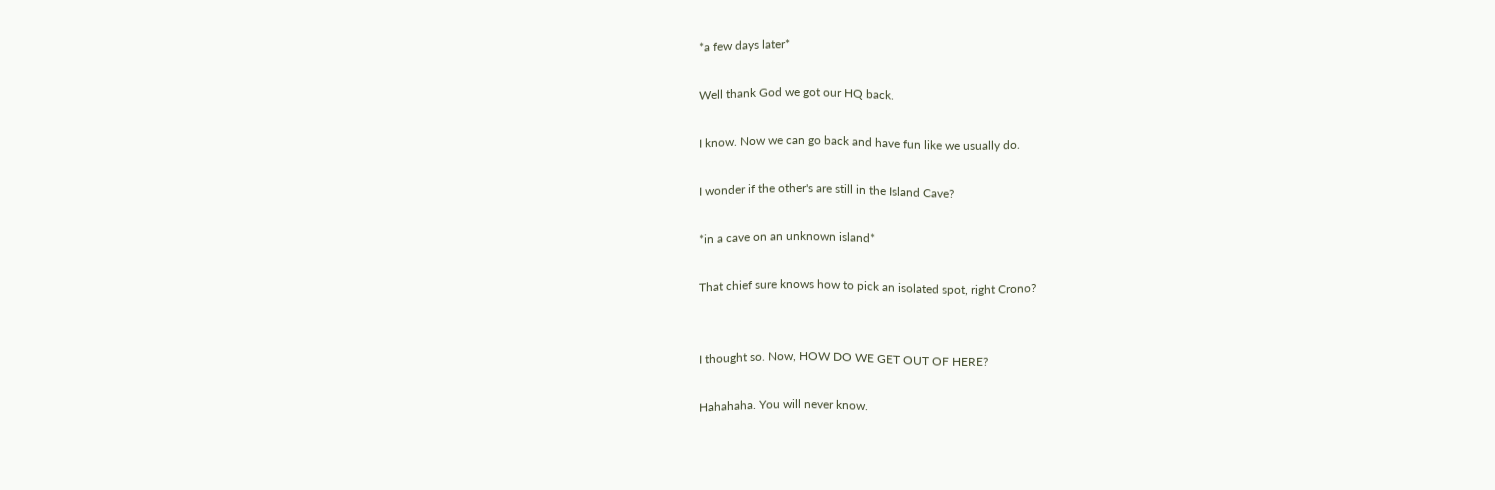*a few days later*

Well thank God we got our HQ back.

I know. Now we can go back and have fun like we usually do.

I wonder if the other's are still in the Island Cave?

*in a cave on an unknown island*

That chief sure knows how to pick an isolated spot, right Crono?


I thought so. Now, HOW DO WE GET OUT OF HERE?

Hahahaha. You will never know.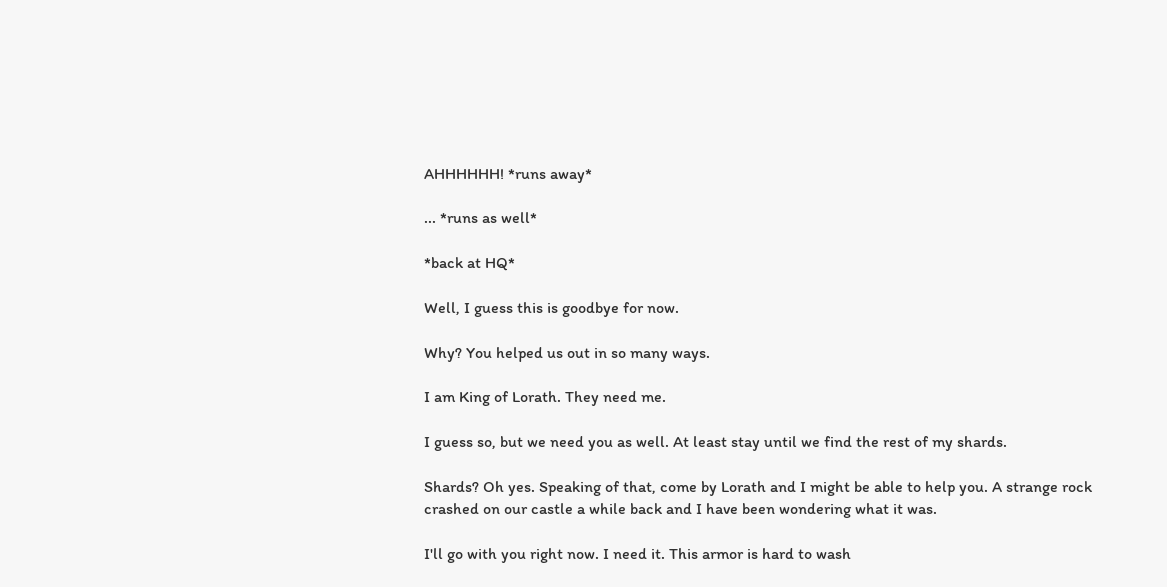AHHHHHH! *runs away*

... *runs as well*

*back at HQ*

Well, I guess this is goodbye for now.

Why? You helped us out in so many ways.

I am King of Lorath. They need me.

I guess so, but we need you as well. At least stay until we find the rest of my shards.

Shards? Oh yes. Speaking of that, come by Lorath and I might be able to help you. A strange rock crashed on our castle a while back and I have been wondering what it was.

I'll go with you right now. I need it. This armor is hard to wash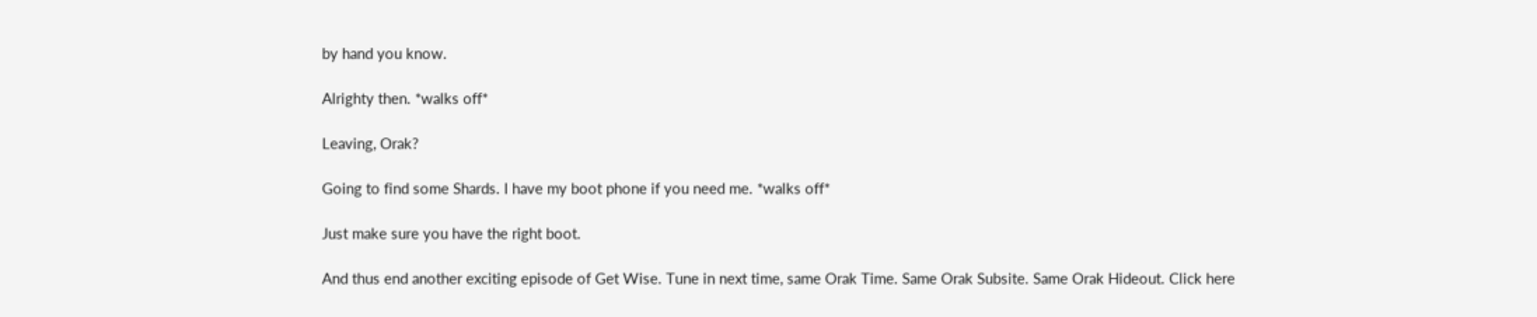by hand you know.

Alrighty then. *walks off*

Leaving, Orak?

Going to find some Shards. I have my boot phone if you need me. *walks off*

Just make sure you have the right boot.

And thus end another exciting episode of Get Wise. Tune in next time, same Orak Time. Same Orak Subsite. Same Orak Hideout. Click here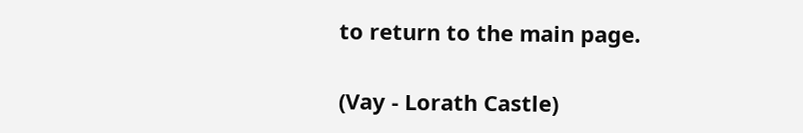to return to the main page.

(Vay - Lorath Castle)